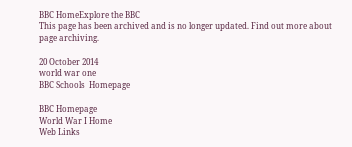BBC HomeExplore the BBC
This page has been archived and is no longer updated. Find out more about page archiving.

20 October 2014
world war one
BBC Schools  Homepage

BBC Homepage
World War I Home
Web Links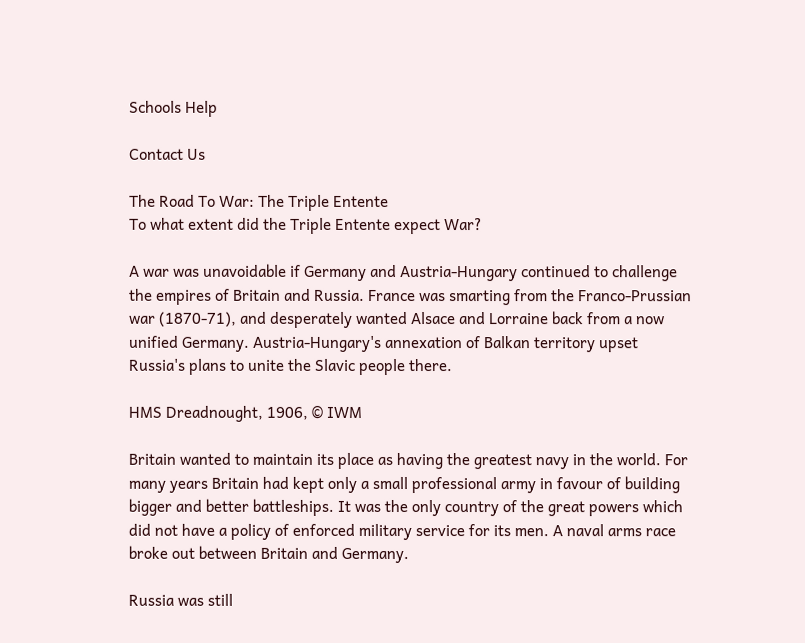Schools Help

Contact Us

The Road To War: The Triple Entente
To what extent did the Triple Entente expect War?

A war was unavoidable if Germany and Austria-Hungary continued to challenge the empires of Britain and Russia. France was smarting from the Franco-Prussian war (1870-71), and desperately wanted Alsace and Lorraine back from a now unified Germany. Austria-Hungary's annexation of Balkan territory upset Russia's plans to unite the Slavic people there.

HMS Dreadnought, 1906, © IWM

Britain wanted to maintain its place as having the greatest navy in the world. For many years Britain had kept only a small professional army in favour of building bigger and better battleships. It was the only country of the great powers which did not have a policy of enforced military service for its men. A naval arms race broke out between Britain and Germany.

Russia was still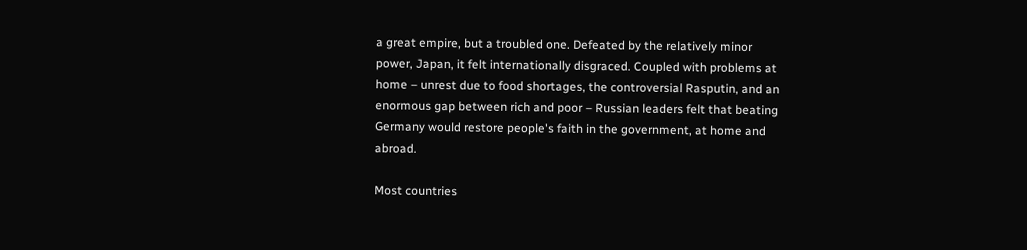a great empire, but a troubled one. Defeated by the relatively minor power, Japan, it felt internationally disgraced. Coupled with problems at home – unrest due to food shortages, the controversial Rasputin, and an enormous gap between rich and poor – Russian leaders felt that beating Germany would restore people's faith in the government, at home and abroad.

Most countries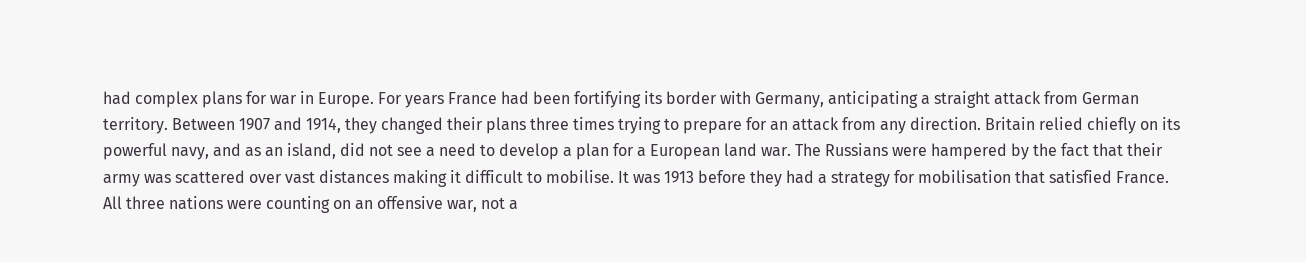had complex plans for war in Europe. For years France had been fortifying its border with Germany, anticipating a straight attack from German territory. Between 1907 and 1914, they changed their plans three times trying to prepare for an attack from any direction. Britain relied chiefly on its powerful navy, and as an island, did not see a need to develop a plan for a European land war. The Russians were hampered by the fact that their army was scattered over vast distances making it difficult to mobilise. It was 1913 before they had a strategy for mobilisation that satisfied France. All three nations were counting on an offensive war, not a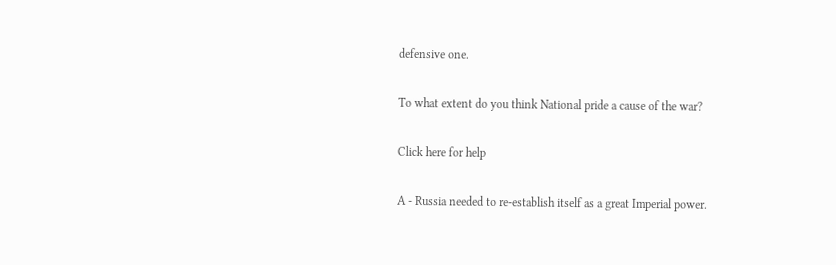defensive one.

To what extent do you think National pride a cause of the war?

Click here for help

A - Russia needed to re-establish itself as a great Imperial power.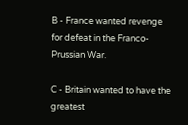B - France wanted revenge for defeat in the Franco-Prussian War.

C - Britain wanted to have the greatest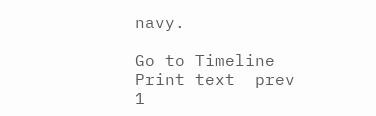navy.

Go to Timeline Print text  prev 1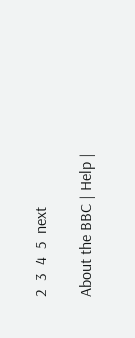2  3  4  5  next

About the BBC | Help |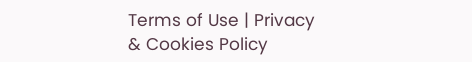Terms of Use | Privacy & Cookies Policy